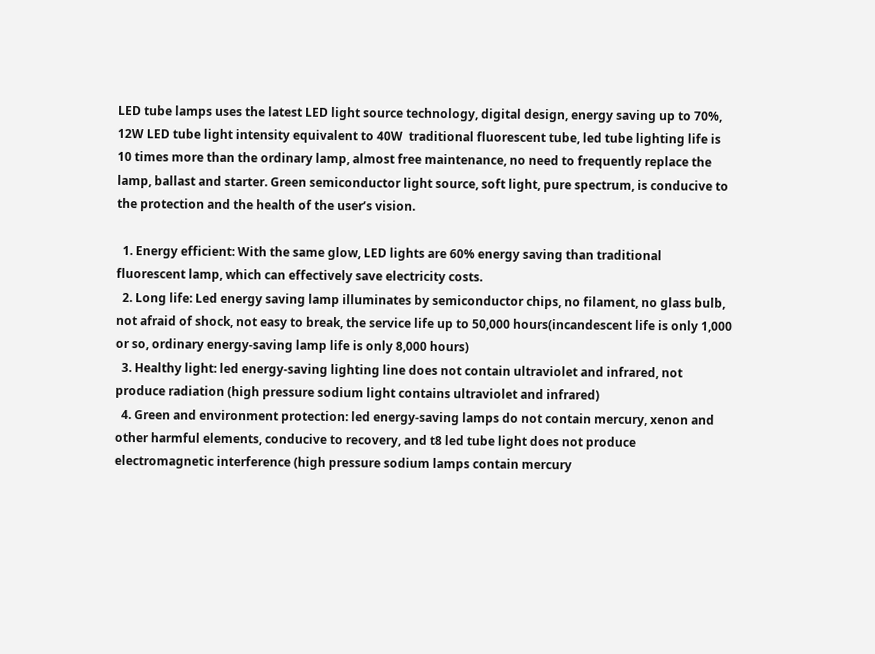LED tube lamps uses the latest LED light source technology, digital design, energy saving up to 70%, 12W LED tube light intensity equivalent to 40W  traditional fluorescent tube, led tube lighting life is 10 times more than the ordinary lamp, almost free maintenance, no need to frequently replace the lamp, ballast and starter. Green semiconductor light source, soft light, pure spectrum, is conducive to the protection and the health of the user’s vision.

  1. Energy efficient: With the same glow, LED lights are 60% energy saving than traditional fluorescent lamp, which can effectively save electricity costs.
  2. Long life: Led energy saving lamp illuminates by semiconductor chips, no filament, no glass bulb, not afraid of shock, not easy to break, the service life up to 50,000 hours(incandescent life is only 1,000 or so, ordinary energy-saving lamp life is only 8,000 hours)
  3. Healthy light: led energy-saving lighting line does not contain ultraviolet and infrared, not produce radiation (high pressure sodium light contains ultraviolet and infrared)
  4. Green and environment protection: led energy-saving lamps do not contain mercury, xenon and other harmful elements, conducive to recovery, and t8 led tube light does not produce electromagnetic interference (high pressure sodium lamps contain mercury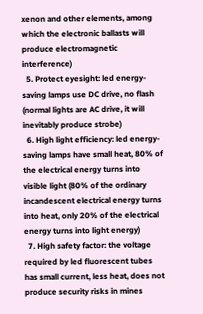xenon and other elements, among which the electronic ballasts will produce electromagnetic interference)
  5. Protect eyesight: led energy-saving lamps use DC drive, no flash (normal lights are AC drive, it will inevitably produce strobe)
  6. High light efficiency: led energy-saving lamps have small heat, 80% of the electrical energy turns into visible light (80% of the ordinary incandescent electrical energy turns into heat, only 20% of the electrical energy turns into light energy)
  7. High safety factor: the voltage required by led fluorescent tubes has small current, less heat, does not produce security risks in mines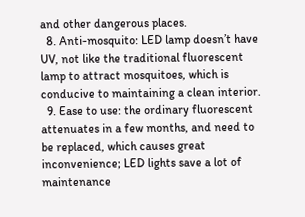and other dangerous places.
  8. Anti-mosquito: LED lamp doesn’t have UV, not like the traditional fluorescent lamp to attract mosquitoes, which is conducive to maintaining a clean interior.
  9. Ease to use: the ordinary fluorescent attenuates in a few months, and need to be replaced, which causes great inconvenience; LED lights save a lot of maintenance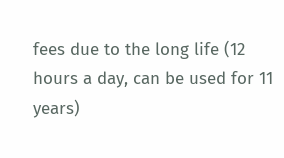fees due to the long life (12 hours a day, can be used for 11 years)